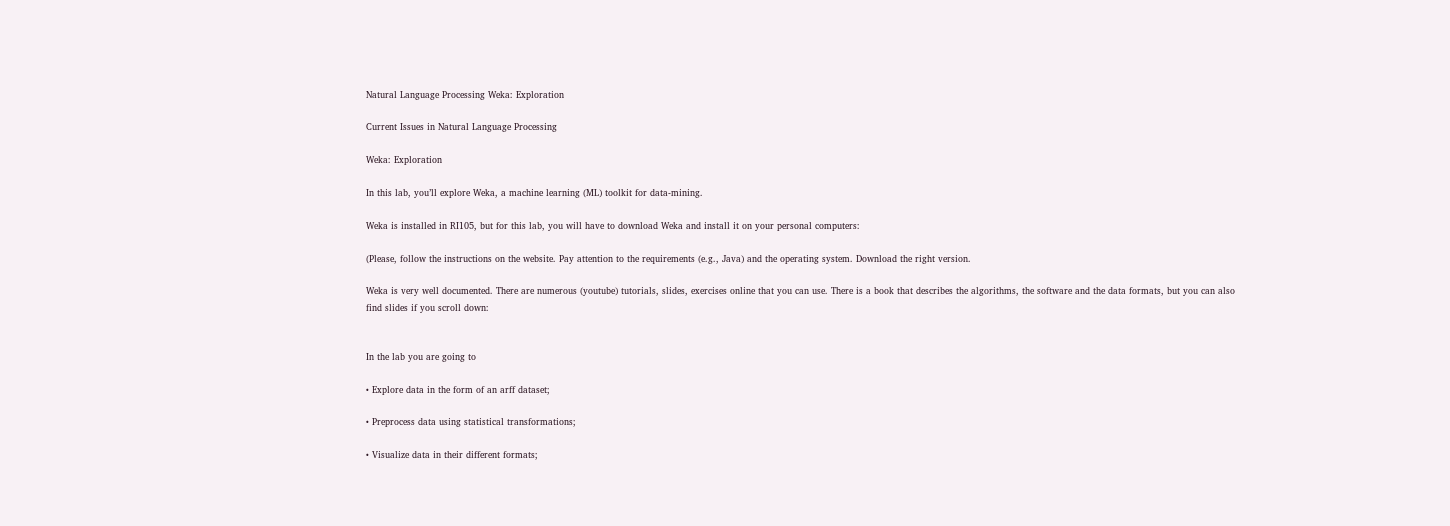Natural Language Processing Weka: Exploration

Current Issues in Natural Language Processing

Weka: Exploration

In this lab, you’ll explore Weka, a machine learning (ML) toolkit for data-mining.

Weka is installed in RI105, but for this lab, you will have to download Weka and install it on your personal computers:

(Please, follow the instructions on the website. Pay attention to the requirements (e.g., Java) and the operating system. Download the right version.

Weka is very well documented. There are numerous (youtube) tutorials, slides, exercises online that you can use. There is a book that describes the algorithms, the software and the data formats, but you can also find slides if you scroll down:


In the lab you are going to

• Explore data in the form of an arff dataset;

• Preprocess data using statistical transformations;

• Visualize data in their different formats;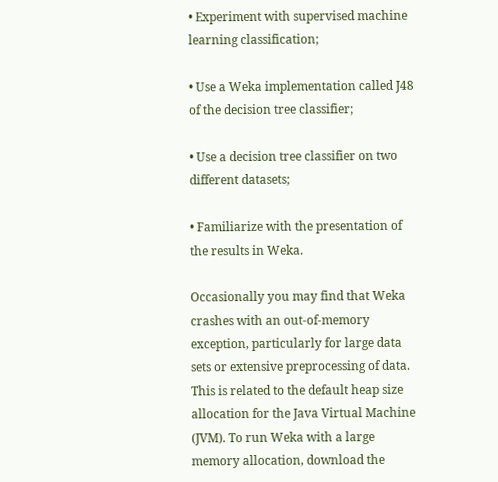• Experiment with supervised machine learning classification;

• Use a Weka implementation called J48 of the decision tree classifier;

• Use a decision tree classifier on two different datasets;

• Familiarize with the presentation of the results in Weka.

Occasionally you may find that Weka crashes with an out-of-memory exception, particularly for large data sets or extensive preprocessing of data. This is related to the default heap size allocation for the Java Virtual Machine (JVM). To run Weka with a large memory allocation, download the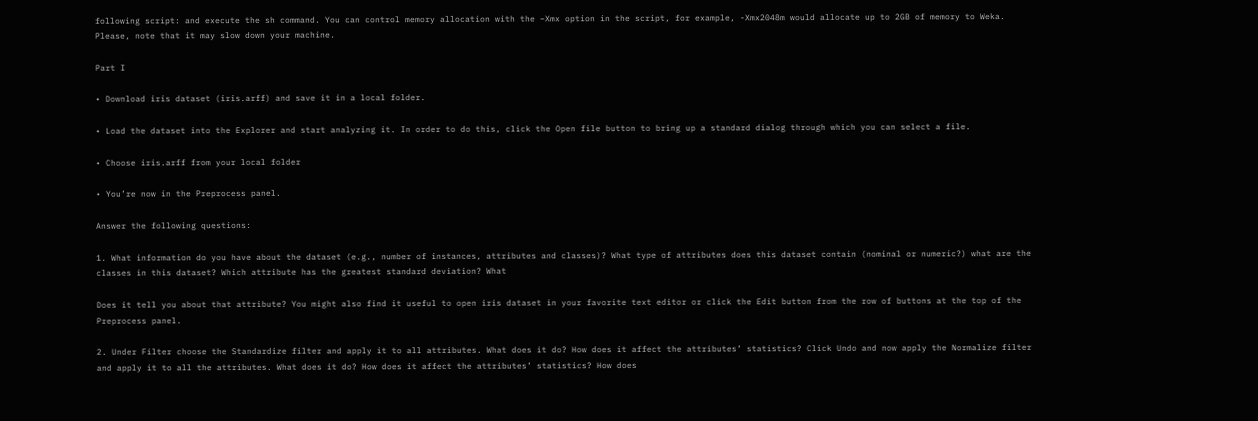following script: and execute the sh command. You can control memory allocation with the –Xmx option in the script, for example, -Xmx2048m would allocate up to 2GB of memory to Weka. Please, note that it may slow down your machine.

Part I

• Download iris dataset (iris.arff) and save it in a local folder.

• Load the dataset into the Explorer and start analyzing it. In order to do this, click the Open file button to bring up a standard dialog through which you can select a file.

• Choose iris.arff from your local folder

• You’re now in the Preprocess panel.

Answer the following questions:

1. What information do you have about the dataset (e.g., number of instances, attributes and classes)? What type of attributes does this dataset contain (nominal or numeric?) what are the classes in this dataset? Which attribute has the greatest standard deviation? What

Does it tell you about that attribute? You might also find it useful to open iris dataset in your favorite text editor or click the Edit button from the row of buttons at the top of the Preprocess panel.

2. Under Filter choose the Standardize filter and apply it to all attributes. What does it do? How does it affect the attributes’ statistics? Click Undo and now apply the Normalize filter and apply it to all the attributes. What does it do? How does it affect the attributes’ statistics? How does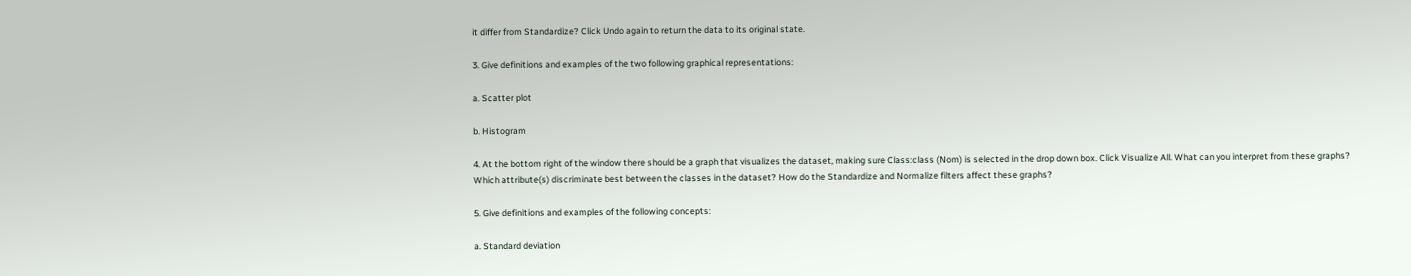it differ from Standardize? Click Undo again to return the data to its original state.

3. Give definitions and examples of the two following graphical representations:

a. Scatter plot

b. Histogram

4. At the bottom right of the window there should be a graph that visualizes the dataset, making sure Class:class (Nom) is selected in the drop down box. Click Visualize All. What can you interpret from these graphs? Which attribute(s) discriminate best between the classes in the dataset? How do the Standardize and Normalize filters affect these graphs?

5. Give definitions and examples of the following concepts:

a. Standard deviation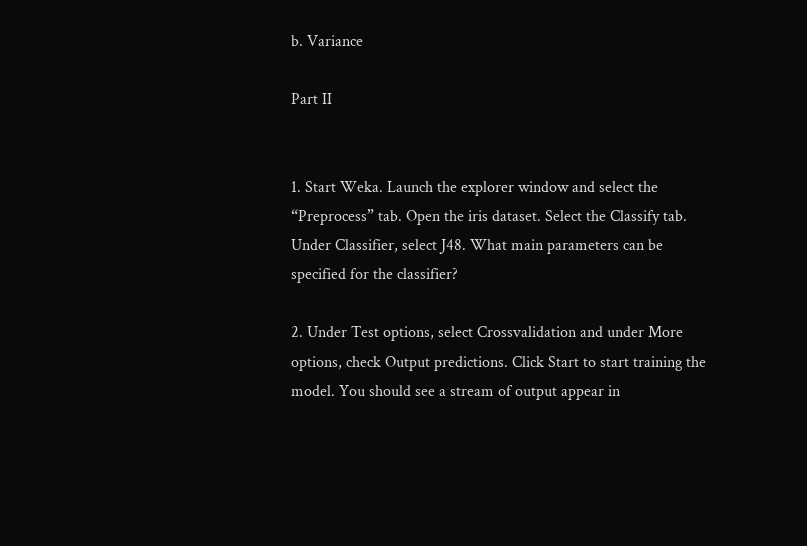b. Variance

Part II


1. Start Weka. Launch the explorer window and select the “Preprocess” tab. Open the iris dataset. Select the Classify tab. Under Classifier, select J48. What main parameters can be specified for the classifier?

2. Under Test options, select Crossvalidation and under More options, check Output predictions. Click Start to start training the model. You should see a stream of output appear in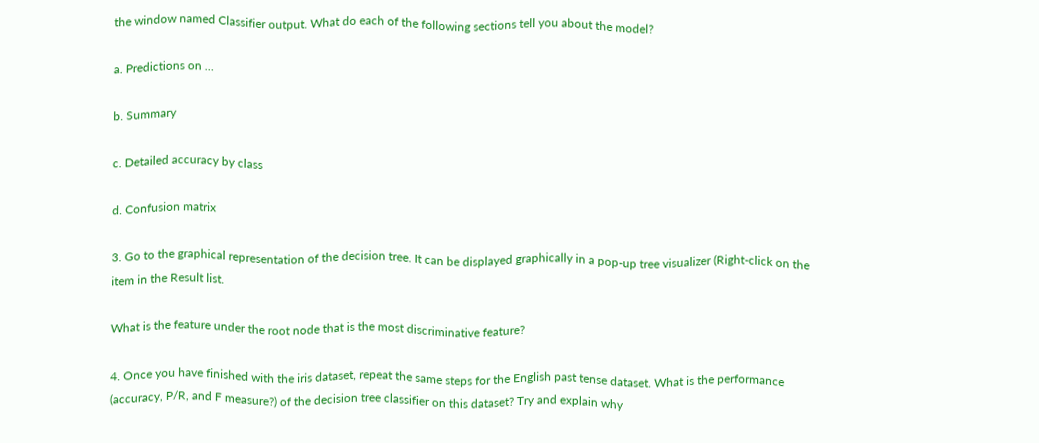the window named Classifier output. What do each of the following sections tell you about the model?

a. Predictions on …

b. Summary

c. Detailed accuracy by class

d. Confusion matrix

3. Go to the graphical representation of the decision tree. It can be displayed graphically in a pop-up tree visualizer (Right-click on the item in the Result list.

What is the feature under the root node that is the most discriminative feature?

4. Once you have finished with the iris dataset, repeat the same steps for the English past tense dataset. What is the performance (accuracy, P/R, and F measure?) of the decision tree classifier on this dataset? Try and explain why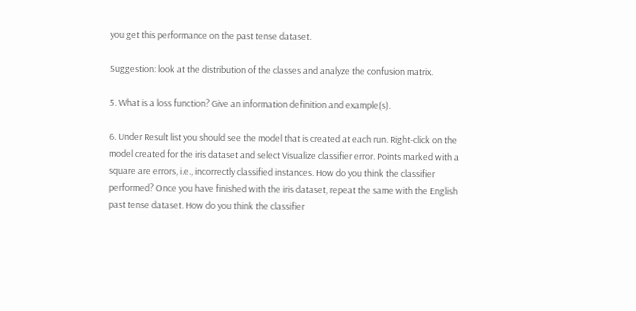you get this performance on the past tense dataset.

Suggestion: look at the distribution of the classes and analyze the confusion matrix.

5. What is a loss function? Give an information definition and example(s).

6. Under Result list you should see the model that is created at each run. Right-click on the model created for the iris dataset and select Visualize classifier error. Points marked with a square are errors, i.e., incorrectly classified instances. How do you think the classifier performed? Once you have finished with the iris dataset, repeat the same with the English past tense dataset. How do you think the classifier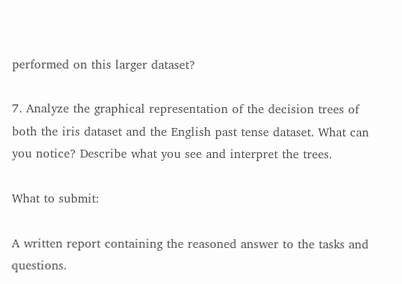performed on this larger dataset?

7. Analyze the graphical representation of the decision trees of both the iris dataset and the English past tense dataset. What can you notice? Describe what you see and interpret the trees.

What to submit:

A written report containing the reasoned answer to the tasks and questions.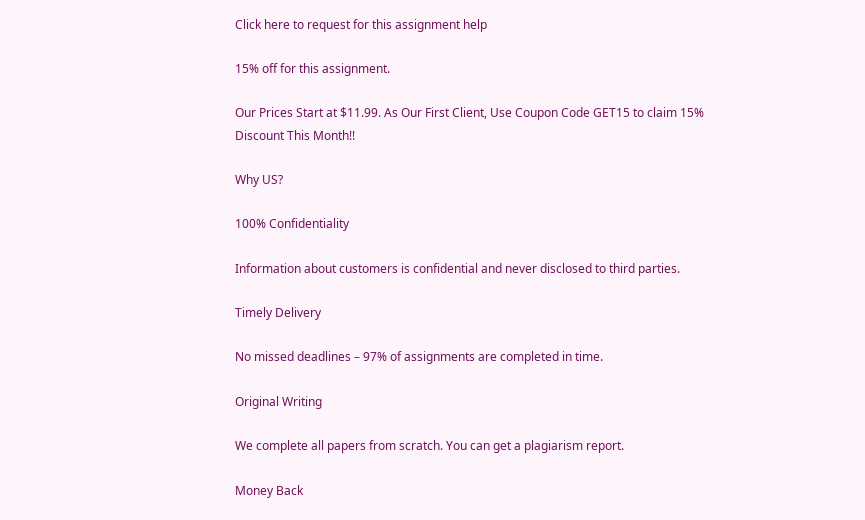Click here to request for this assignment help

15% off for this assignment.

Our Prices Start at $11.99. As Our First Client, Use Coupon Code GET15 to claim 15% Discount This Month!!

Why US?

100% Confidentiality

Information about customers is confidential and never disclosed to third parties.

Timely Delivery

No missed deadlines – 97% of assignments are completed in time.

Original Writing

We complete all papers from scratch. You can get a plagiarism report.

Money Back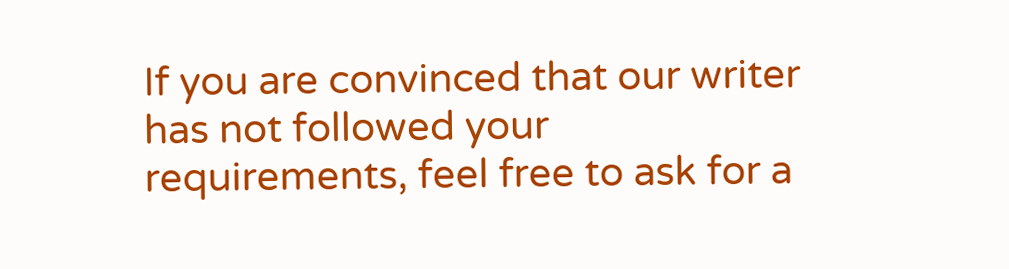If you are convinced that our writer has not followed your requirements, feel free to ask for a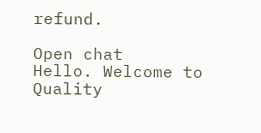refund.

Open chat
Hello. Welcome to Quality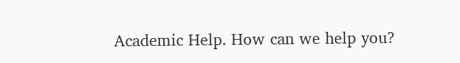Academic Help. How can we help you?